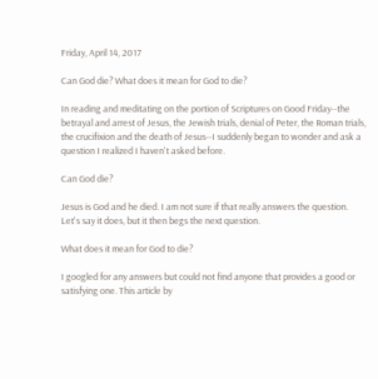Friday, April 14, 2017

Can God die? What does it mean for God to die?

In reading and meditating on the portion of Scriptures on Good Friday--the betrayal and arrest of Jesus, the Jewish trials, denial of Peter, the Roman trials, the crucifixion and the death of Jesus--I suddenly began to wonder and ask a question I realized I haven't asked before.

Can God die?

Jesus is God and he died. I am not sure if that really answers the question. Let's say it does, but it then begs the next question.

What does it mean for God to die?

I googled for any answers but could not find anyone that provides a good or satisfying one. This article by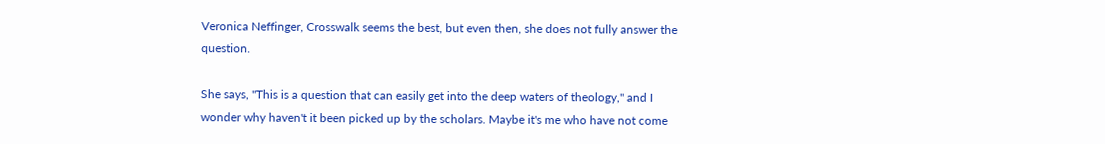Veronica Neffinger, Crosswalk seems the best, but even then, she does not fully answer the question.

She says, "This is a question that can easily get into the deep waters of theology," and I wonder why haven't it been picked up by the scholars. Maybe it's me who have not come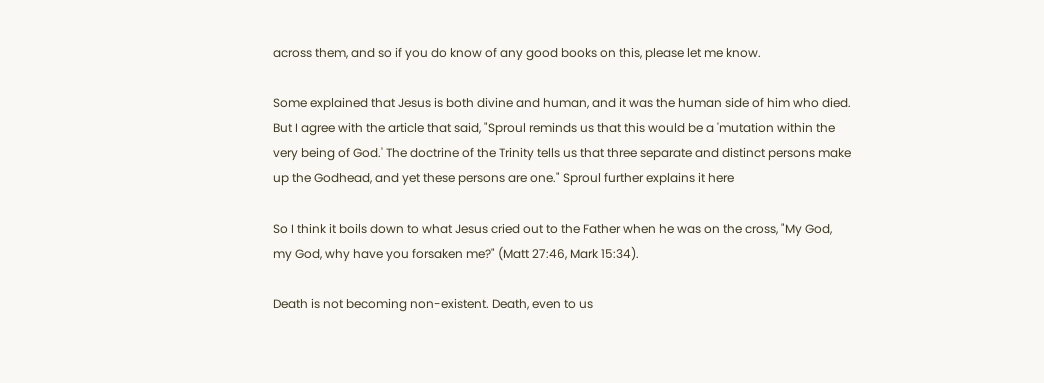across them, and so if you do know of any good books on this, please let me know.

Some explained that Jesus is both divine and human, and it was the human side of him who died. But I agree with the article that said, "Sproul reminds us that this would be a 'mutation within the very being of God.' The doctrine of the Trinity tells us that three separate and distinct persons make up the Godhead, and yet these persons are one." Sproul further explains it here

So I think it boils down to what Jesus cried out to the Father when he was on the cross, "My God, my God, why have you forsaken me?" (Matt 27:46, Mark 15:34).

Death is not becoming non-existent. Death, even to us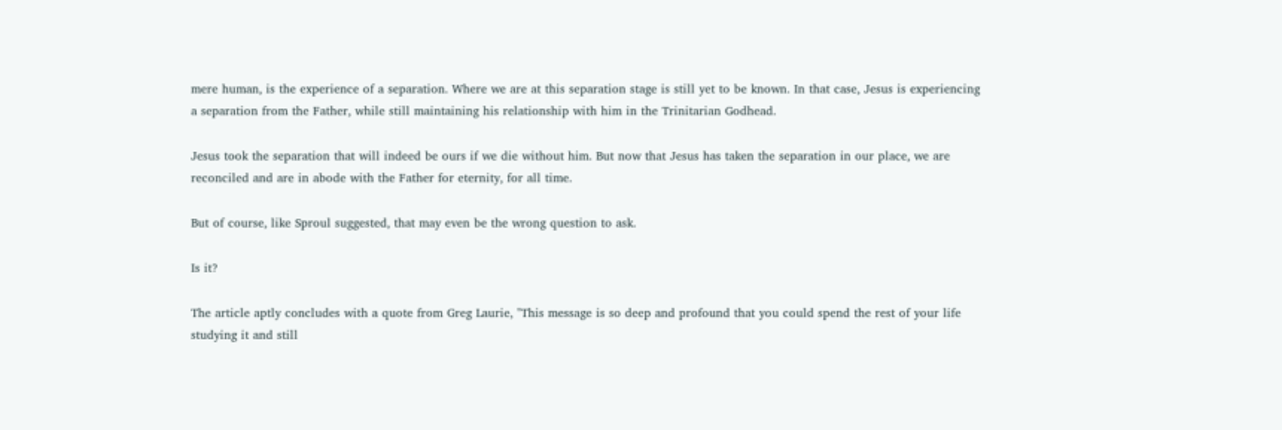mere human, is the experience of a separation. Where we are at this separation stage is still yet to be known. In that case, Jesus is experiencing a separation from the Father, while still maintaining his relationship with him in the Trinitarian Godhead.

Jesus took the separation that will indeed be ours if we die without him. But now that Jesus has taken the separation in our place, we are reconciled and are in abode with the Father for eternity, for all time.

But of course, like Sproul suggested, that may even be the wrong question to ask.

Is it?

The article aptly concludes with a quote from Greg Laurie, "This message is so deep and profound that you could spend the rest of your life studying it and still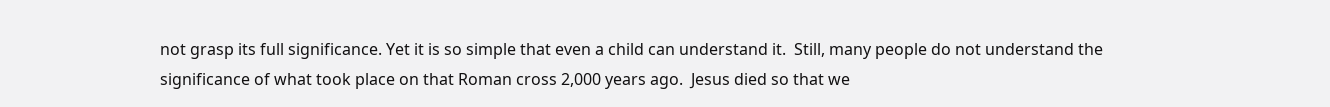not grasp its full significance. Yet it is so simple that even a child can understand it.  Still, many people do not understand the significance of what took place on that Roman cross 2,000 years ago.  Jesus died so that we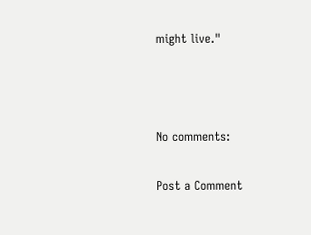might live."



No comments:

Post a Comment